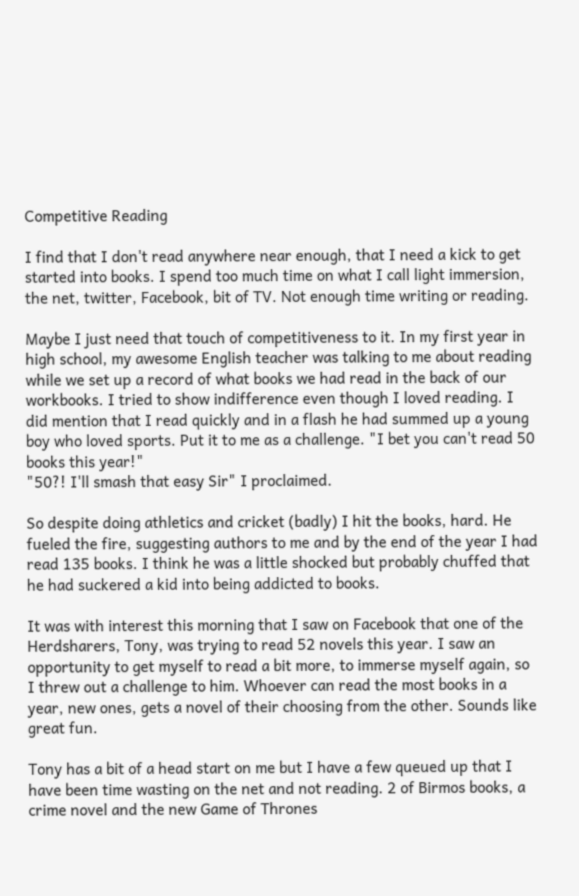Competitive Reading

I find that I don't read anywhere near enough, that I need a kick to get started into books. I spend too much time on what I call light immersion, the net, twitter, Facebook, bit of TV. Not enough time writing or reading.

Maybe I just need that touch of competitiveness to it. In my first year in high school, my awesome English teacher was talking to me about reading while we set up a record of what books we had read in the back of our workbooks. I tried to show indifference even though I loved reading. I did mention that I read quickly and in a flash he had summed up a young boy who loved sports. Put it to me as a challenge. "I bet you can't read 50 books this year!"
"50?! I'll smash that easy Sir" I proclaimed.

So despite doing athletics and cricket (badly) I hit the books, hard. He fueled the fire, suggesting authors to me and by the end of the year I had read 135 books. I think he was a little shocked but probably chuffed that he had suckered a kid into being addicted to books.

It was with interest this morning that I saw on Facebook that one of the Herdsharers, Tony, was trying to read 52 novels this year. I saw an opportunity to get myself to read a bit more, to immerse myself again, so I threw out a challenge to him. Whoever can read the most books in a year, new ones, gets a novel of their choosing from the other. Sounds like great fun.

Tony has a bit of a head start on me but I have a few queued up that I have been time wasting on the net and not reading. 2 of Birmos books, a crime novel and the new Game of Thrones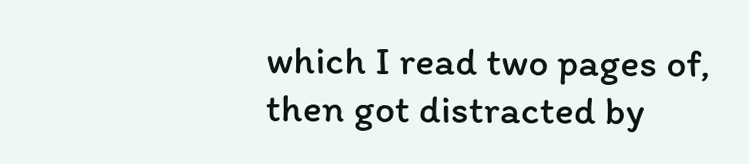which I read two pages of, then got distracted by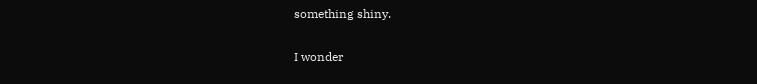something shiny.

I wonder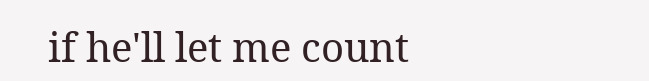if he'll let me count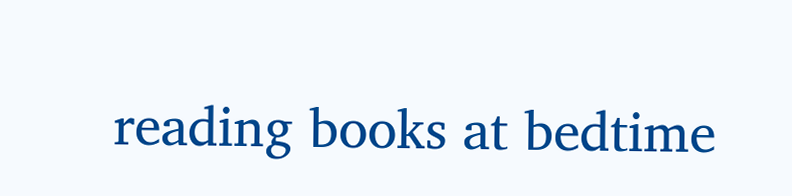reading books at bedtime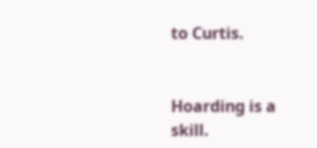to Curtis.


Hoarding is a skill.